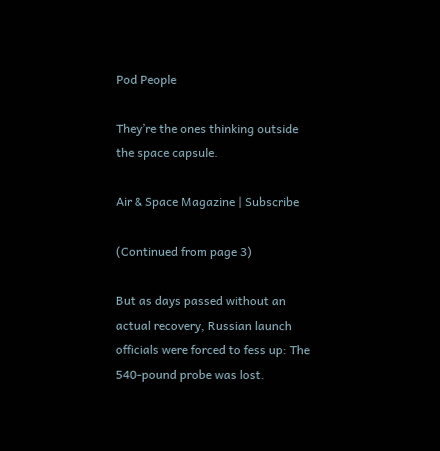Pod People

They’re the ones thinking outside the space capsule.

Air & Space Magazine | Subscribe

(Continued from page 3)

But as days passed without an actual recovery, Russian launch officials were forced to fess up: The 540-pound probe was lost.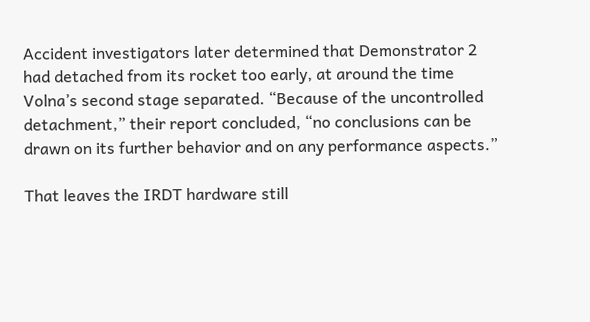Accident investigators later determined that Demonstrator 2 had detached from its rocket too early, at around the time Volna’s second stage separated. “Because of the uncontrolled detachment,” their report concluded, “no conclusions can be drawn on its further behavior and on any performance aspects.”

That leaves the IRDT hardware still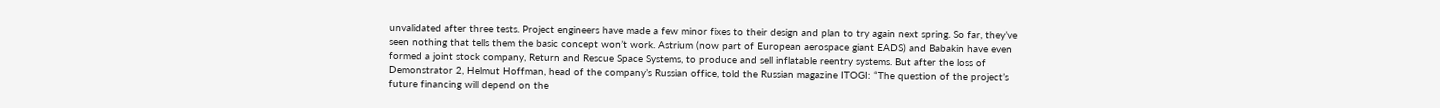unvalidated after three tests. Project engineers have made a few minor fixes to their design and plan to try again next spring. So far, they’ve seen nothing that tells them the basic concept won’t work. Astrium (now part of European aerospace giant EADS) and Babakin have even formed a joint stock company, Return and Rescue Space Systems, to produce and sell inflatable reentry systems. But after the loss of Demonstrator 2, Helmut Hoffman, head of the company’s Russian office, told the Russian magazine ITOGI: “The question of the project’s future financing will depend on the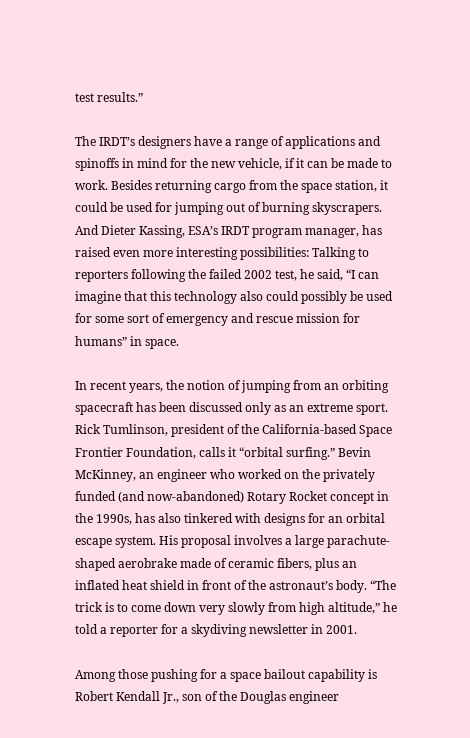test results.”

The IRDT’s designers have a range of applications and spinoffs in mind for the new vehicle, if it can be made to work. Besides returning cargo from the space station, it could be used for jumping out of burning skyscrapers. And Dieter Kassing, ESA’s IRDT program manager, has raised even more interesting possibilities: Talking to reporters following the failed 2002 test, he said, “I can imagine that this technology also could possibly be used for some sort of emergency and rescue mission for humans” in space.

In recent years, the notion of jumping from an orbiting spacecraft has been discussed only as an extreme sport. Rick Tumlinson, president of the California-based Space Frontier Foundation, calls it “orbital surfing.” Bevin McKinney, an engineer who worked on the privately funded (and now-abandoned) Rotary Rocket concept in the 1990s, has also tinkered with designs for an orbital escape system. His proposal involves a large parachute-shaped aerobrake made of ceramic fibers, plus an inflated heat shield in front of the astronaut’s body. “The trick is to come down very slowly from high altitude,” he told a reporter for a skydiving newsletter in 2001.

Among those pushing for a space bailout capability is Robert Kendall Jr., son of the Douglas engineer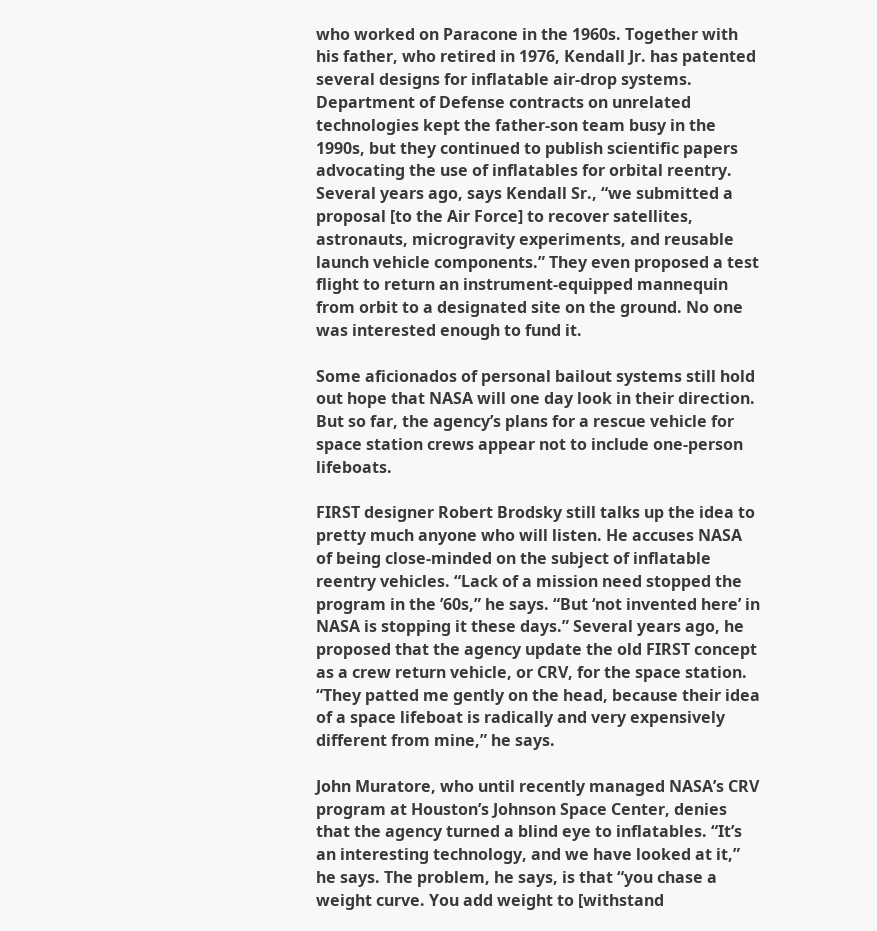who worked on Paracone in the 1960s. Together with his father, who retired in 1976, Kendall Jr. has patented several designs for inflatable air-drop systems. Department of Defense contracts on unrelated technologies kept the father-son team busy in the 1990s, but they continued to publish scientific papers advocating the use of inflatables for orbital reentry. Several years ago, says Kendall Sr., “we submitted a proposal [to the Air Force] to recover satellites, astronauts, microgravity experiments, and reusable launch vehicle components.” They even proposed a test flight to return an instrument-equipped mannequin from orbit to a designated site on the ground. No one was interested enough to fund it.

Some aficionados of personal bailout systems still hold out hope that NASA will one day look in their direction. But so far, the agency’s plans for a rescue vehicle for space station crews appear not to include one-person lifeboats.

FIRST designer Robert Brodsky still talks up the idea to pretty much anyone who will listen. He accuses NASA of being close-minded on the subject of inflatable reentry vehicles. “Lack of a mission need stopped the program in the ’60s,” he says. “But ‘not invented here’ in NASA is stopping it these days.” Several years ago, he proposed that the agency update the old FIRST concept as a crew return vehicle, or CRV, for the space station. “They patted me gently on the head, because their idea of a space lifeboat is radically and very expensively different from mine,” he says.

John Muratore, who until recently managed NASA’s CRV program at Houston’s Johnson Space Center, denies that the agency turned a blind eye to inflatables. “It’s an interesting technology, and we have looked at it,” he says. The problem, he says, is that “you chase a weight curve. You add weight to [withstand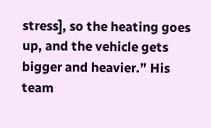stress], so the heating goes up, and the vehicle gets bigger and heavier.” His team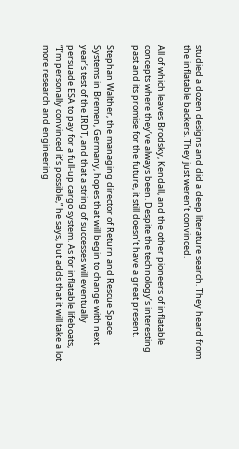studied a dozen designs and did a deep literature search. They heard from the inflatable backers. They just weren’t convinced.

All of which leaves Brodsky, Kendall, and the other pioneers of inflatable concepts where they’ve always been. Despite the technology’s interesting past and its promise for the future, it still doesn’t have a great present.

Stephan Walther, the managing director of Return and Rescue Space Systems in Bremen, Germany, hopes that will begin to change with next year’s test of the IRDT, and that a string of successes will eventually persuade ESA to pay for a full-up cargo system. As for inflatable lifeboats, “I’m personally convinced it’s possible,” he says, but adds that it will take a lot more research and engineering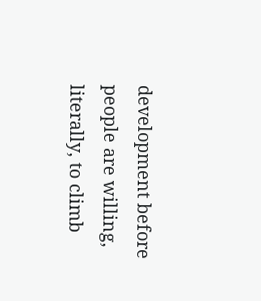development before people are willing, literally, to climb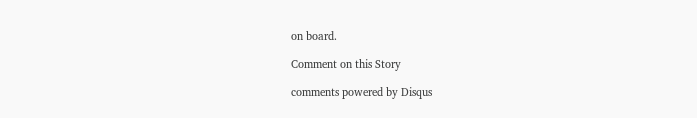on board.

Comment on this Story

comments powered by Disqus